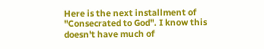Here is the next installment of "Consecrated to God". I know this doesn't have much of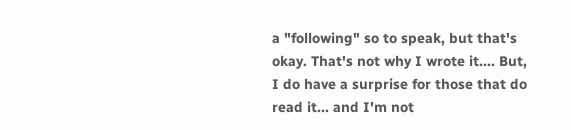a "following" so to speak, but that's okay. That's not why I wrote it.... But, I do have a surprise for those that do read it... and I'm not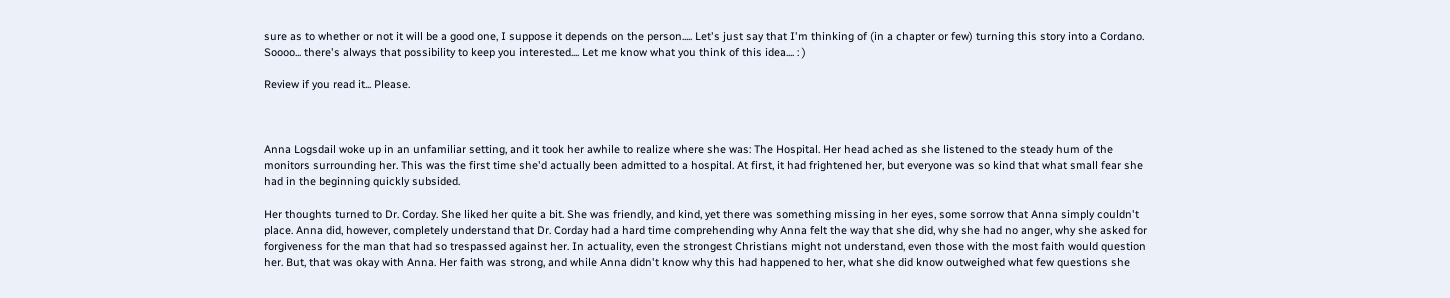sure as to whether or not it will be a good one, I suppose it depends on the person..... Let's just say that I'm thinking of (in a chapter or few) turning this story into a Cordano. Soooo... there's always that possibility to keep you interested.... Let me know what you think of this idea.... : )

Review if you read it... Please.



Anna Logsdail woke up in an unfamiliar setting, and it took her awhile to realize where she was: The Hospital. Her head ached as she listened to the steady hum of the monitors surrounding her. This was the first time she'd actually been admitted to a hospital. At first, it had frightened her, but everyone was so kind that what small fear she had in the beginning quickly subsided.

Her thoughts turned to Dr. Corday. She liked her quite a bit. She was friendly, and kind, yet there was something missing in her eyes, some sorrow that Anna simply couldn't place. Anna did, however, completely understand that Dr. Corday had a hard time comprehending why Anna felt the way that she did, why she had no anger, why she asked for forgiveness for the man that had so trespassed against her. In actuality, even the strongest Christians might not understand, even those with the most faith would question her. But, that was okay with Anna. Her faith was strong, and while Anna didn't know why this had happened to her, what she did know outweighed what few questions she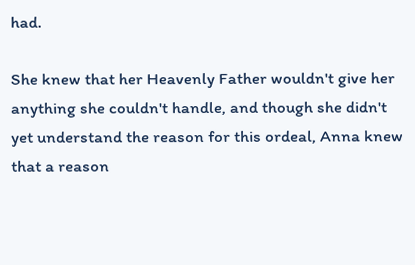had.

She knew that her Heavenly Father wouldn't give her anything she couldn't handle, and though she didn't yet understand the reason for this ordeal, Anna knew that a reason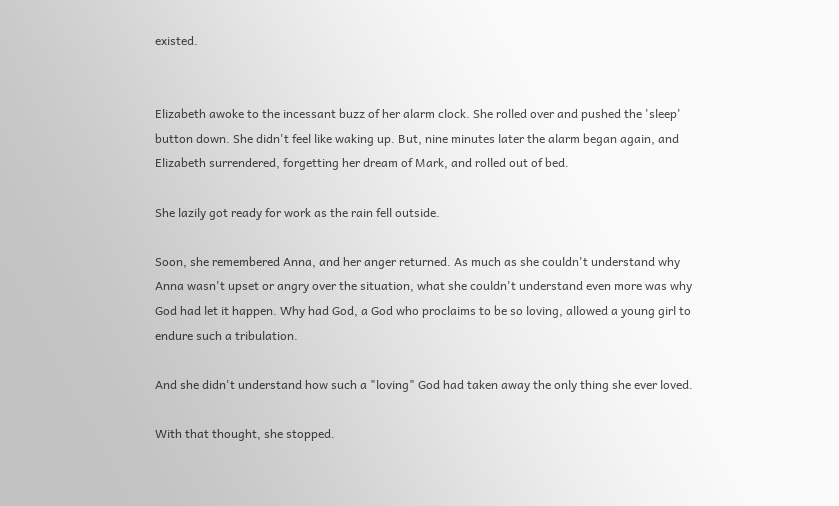existed.


Elizabeth awoke to the incessant buzz of her alarm clock. She rolled over and pushed the 'sleep' button down. She didn't feel like waking up. But, nine minutes later the alarm began again, and Elizabeth surrendered, forgetting her dream of Mark, and rolled out of bed.

She lazily got ready for work as the rain fell outside.

Soon, she remembered Anna, and her anger returned. As much as she couldn't understand why Anna wasn't upset or angry over the situation, what she couldn't understand even more was why God had let it happen. Why had God, a God who proclaims to be so loving, allowed a young girl to endure such a tribulation.

And she didn't understand how such a "loving" God had taken away the only thing she ever loved.

With that thought, she stopped.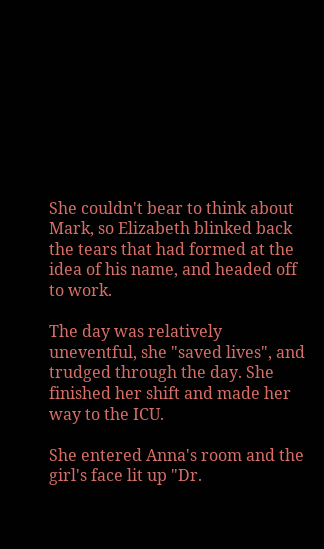She couldn't bear to think about Mark, so Elizabeth blinked back the tears that had formed at the idea of his name, and headed off to work.

The day was relatively uneventful, she "saved lives", and trudged through the day. She finished her shift and made her way to the ICU.

She entered Anna's room and the girl's face lit up "Dr.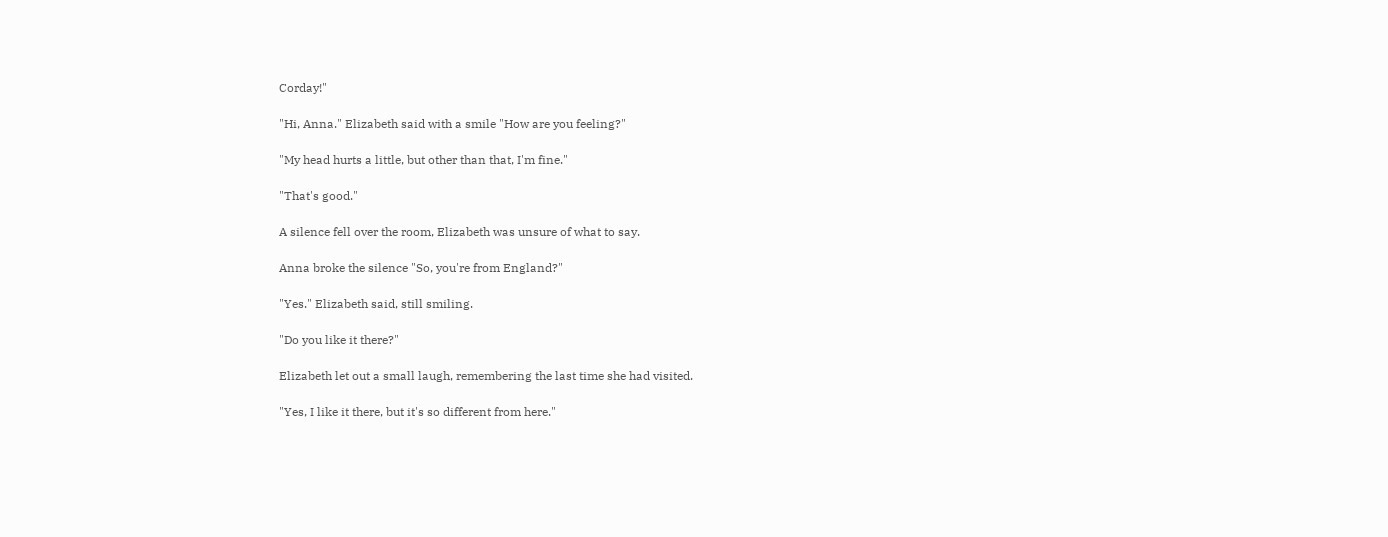Corday!"

"Hi, Anna." Elizabeth said with a smile "How are you feeling?"

"My head hurts a little, but other than that, I'm fine."

"That's good."

A silence fell over the room, Elizabeth was unsure of what to say.

Anna broke the silence "So, you're from England?"

"Yes." Elizabeth said, still smiling.

"Do you like it there?"

Elizabeth let out a small laugh, remembering the last time she had visited.

"Yes, I like it there, but it's so different from here."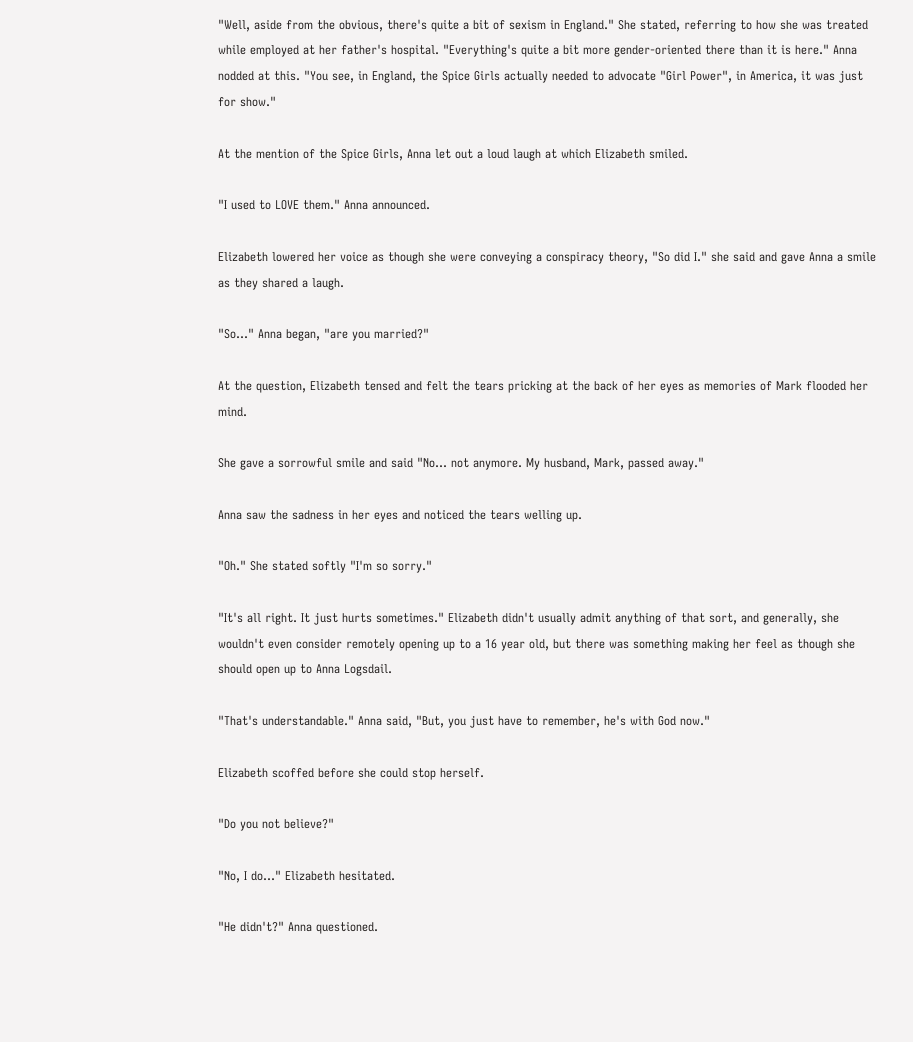"Well, aside from the obvious, there's quite a bit of sexism in England." She stated, referring to how she was treated while employed at her father's hospital. "Everything's quite a bit more gender-oriented there than it is here." Anna nodded at this. "You see, in England, the Spice Girls actually needed to advocate "Girl Power", in America, it was just for show."

At the mention of the Spice Girls, Anna let out a loud laugh at which Elizabeth smiled.

"I used to LOVE them." Anna announced.

Elizabeth lowered her voice as though she were conveying a conspiracy theory, "So did I." she said and gave Anna a smile as they shared a laugh.

"So..." Anna began, "are you married?"

At the question, Elizabeth tensed and felt the tears pricking at the back of her eyes as memories of Mark flooded her mind.

She gave a sorrowful smile and said "No... not anymore. My husband, Mark, passed away."

Anna saw the sadness in her eyes and noticed the tears welling up.

"Oh." She stated softly "I'm so sorry."

"It's all right. It just hurts sometimes." Elizabeth didn't usually admit anything of that sort, and generally, she wouldn't even consider remotely opening up to a 16 year old, but there was something making her feel as though she should open up to Anna Logsdail.

"That's understandable." Anna said, "But, you just have to remember, he's with God now."

Elizabeth scoffed before she could stop herself.

"Do you not believe?"

"No, I do..." Elizabeth hesitated.

"He didn't?" Anna questioned.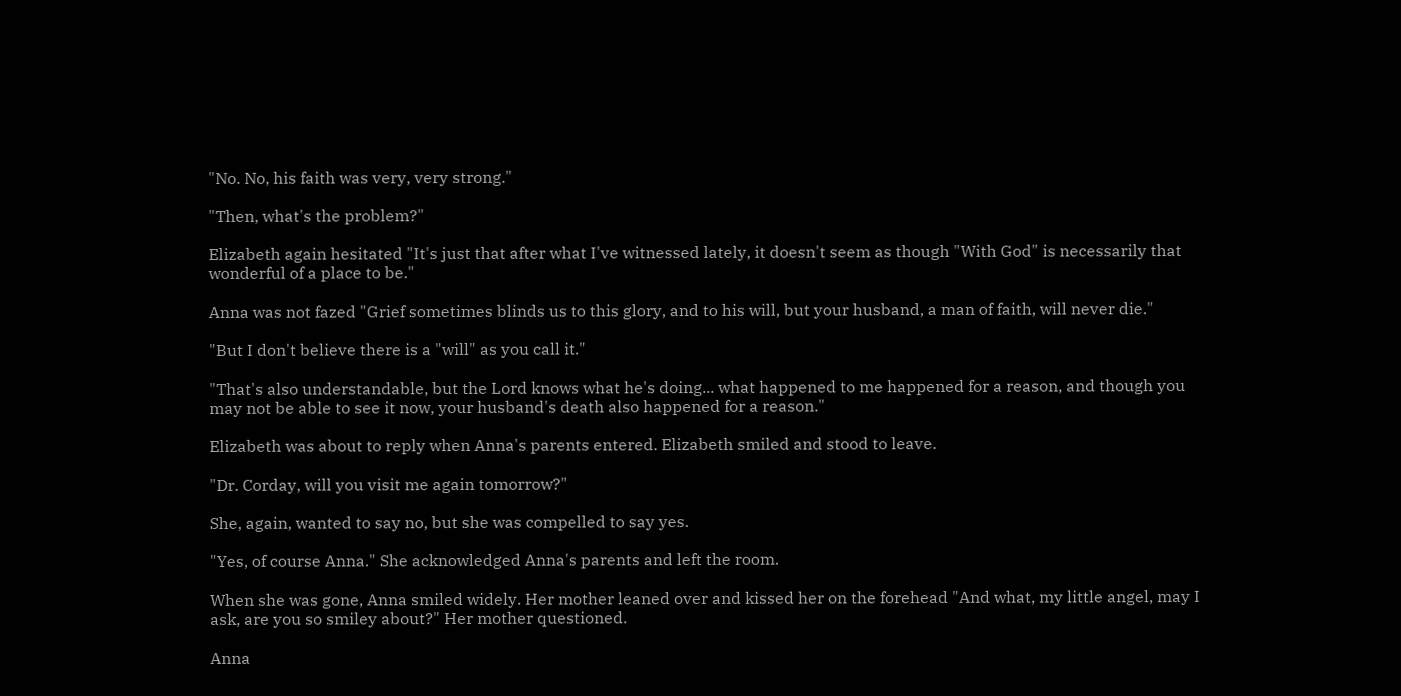"No. No, his faith was very, very strong."

"Then, what's the problem?"

Elizabeth again hesitated "It's just that after what I've witnessed lately, it doesn't seem as though "With God" is necessarily that wonderful of a place to be."

Anna was not fazed "Grief sometimes blinds us to this glory, and to his will, but your husband, a man of faith, will never die."

"But I don't believe there is a "will" as you call it."

"That's also understandable, but the Lord knows what he's doing... what happened to me happened for a reason, and though you may not be able to see it now, your husband's death also happened for a reason."

Elizabeth was about to reply when Anna's parents entered. Elizabeth smiled and stood to leave.

"Dr. Corday, will you visit me again tomorrow?"

She, again, wanted to say no, but she was compelled to say yes.

"Yes, of course Anna." She acknowledged Anna's parents and left the room.

When she was gone, Anna smiled widely. Her mother leaned over and kissed her on the forehead "And what, my little angel, may I ask, are you so smiley about?" Her mother questioned.

Anna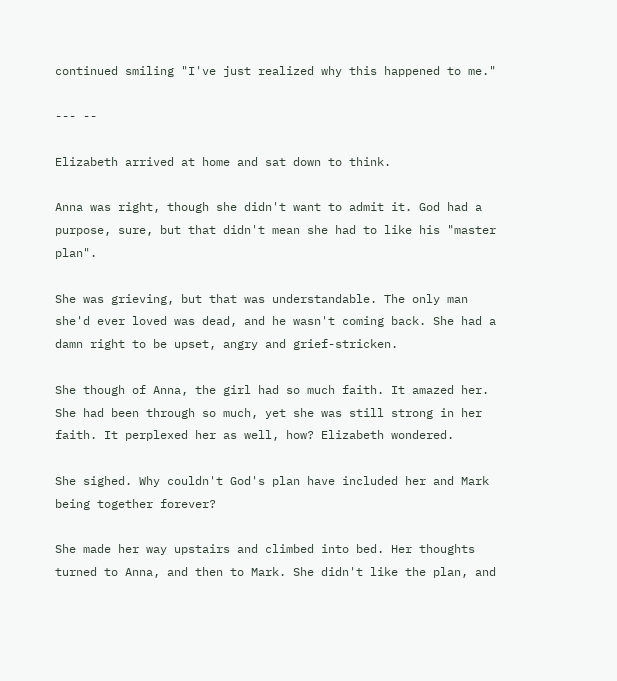continued smiling "I've just realized why this happened to me."

--- --

Elizabeth arrived at home and sat down to think.

Anna was right, though she didn't want to admit it. God had a purpose, sure, but that didn't mean she had to like his "master plan".

She was grieving, but that was understandable. The only man she'd ever loved was dead, and he wasn't coming back. She had a damn right to be upset, angry and grief-stricken.

She though of Anna, the girl had so much faith. It amazed her. She had been through so much, yet she was still strong in her faith. It perplexed her as well, how? Elizabeth wondered.

She sighed. Why couldn't God's plan have included her and Mark being together forever?

She made her way upstairs and climbed into bed. Her thoughts turned to Anna, and then to Mark. She didn't like the plan, and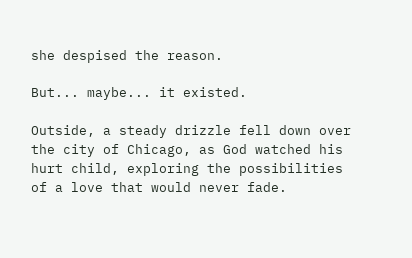she despised the reason.

But... maybe... it existed.

Outside, a steady drizzle fell down over the city of Chicago, as God watched his hurt child, exploring the possibilities of a love that would never fade.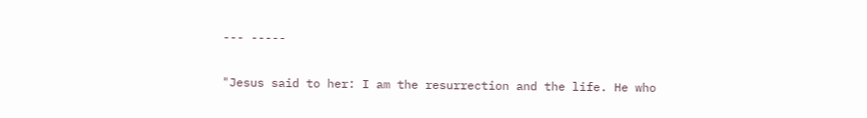--- -----

"Jesus said to her: I am the resurrection and the life. He who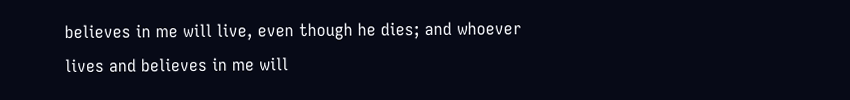believes in me will live, even though he dies; and whoever lives and believes in me will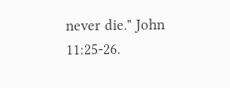never die." John 11:25-26.